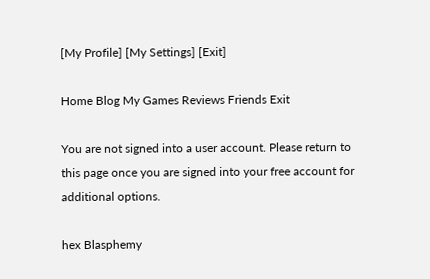[My Profile] [My Settings] [Exit]

Home Blog My Games Reviews Friends Exit

You are not signed into a user account. Please return to this page once you are signed into your free account for additional options.

hex Blasphemy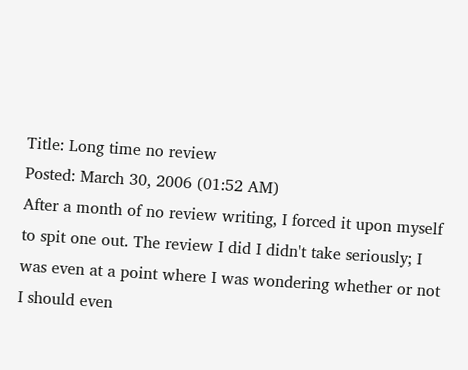Title: Long time no review
Posted: March 30, 2006 (01:52 AM)
After a month of no review writing, I forced it upon myself to spit one out. The review I did I didn't take seriously; I was even at a point where I was wondering whether or not I should even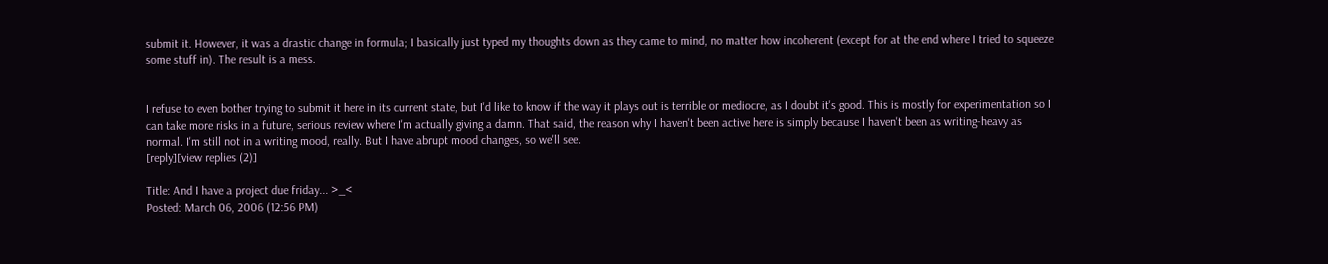submit it. However, it was a drastic change in formula; I basically just typed my thoughts down as they came to mind, no matter how incoherent (except for at the end where I tried to squeeze some stuff in). The result is a mess.


I refuse to even bother trying to submit it here in its current state, but I'd like to know if the way it plays out is terrible or mediocre, as I doubt it's good. This is mostly for experimentation so I can take more risks in a future, serious review where I'm actually giving a damn. That said, the reason why I haven't been active here is simply because I haven't been as writing-heavy as normal. I'm still not in a writing mood, really. But I have abrupt mood changes, so we'll see.
[reply][view replies (2)]

Title: And I have a project due friday... >_<
Posted: March 06, 2006 (12:56 PM)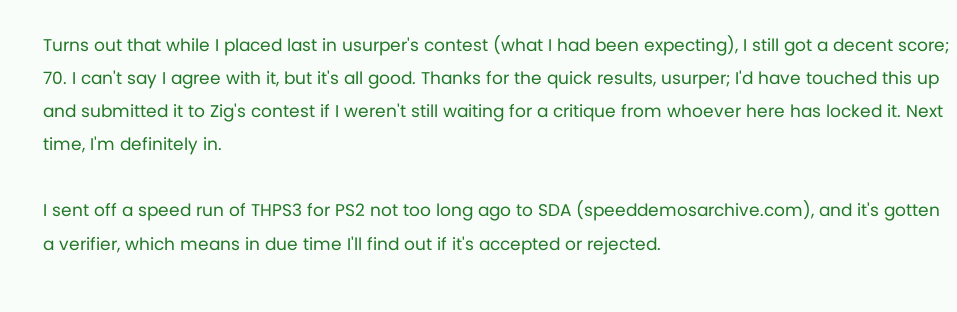Turns out that while I placed last in usurper's contest (what I had been expecting), I still got a decent score; 70. I can't say I agree with it, but it's all good. Thanks for the quick results, usurper; I'd have touched this up and submitted it to Zig's contest if I weren't still waiting for a critique from whoever here has locked it. Next time, I'm definitely in.

I sent off a speed run of THPS3 for PS2 not too long ago to SDA (speeddemosarchive.com), and it's gotten a verifier, which means in due time I'll find out if it's accepted or rejected.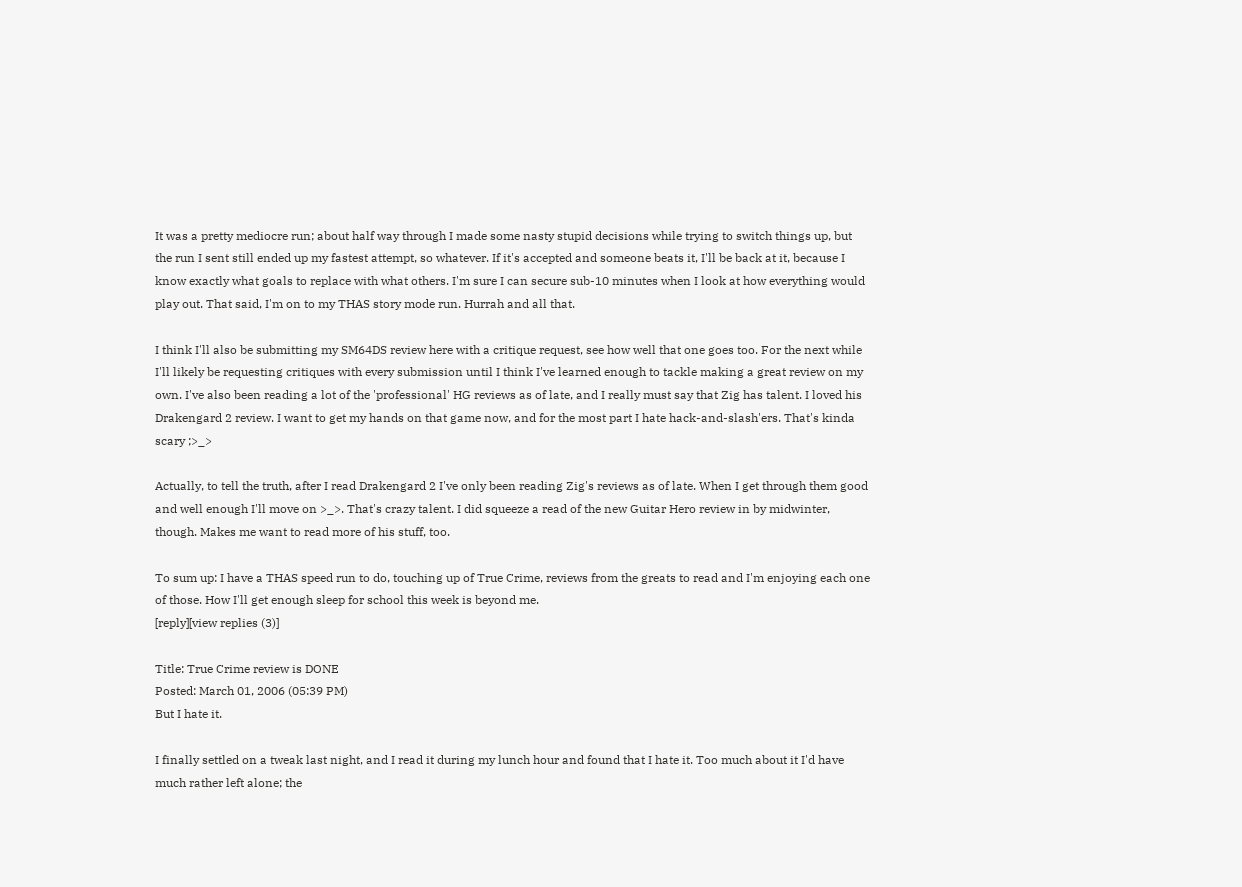It was a pretty mediocre run; about half way through I made some nasty stupid decisions while trying to switch things up, but the run I sent still ended up my fastest attempt, so whatever. If it's accepted and someone beats it, I'll be back at it, because I know exactly what goals to replace with what others. I'm sure I can secure sub-10 minutes when I look at how everything would play out. That said, I'm on to my THAS story mode run. Hurrah and all that.

I think I'll also be submitting my SM64DS review here with a critique request, see how well that one goes too. For the next while I'll likely be requesting critiques with every submission until I think I've learned enough to tackle making a great review on my own. I've also been reading a lot of the 'professional' HG reviews as of late, and I really must say that Zig has talent. I loved his Drakengard 2 review. I want to get my hands on that game now, and for the most part I hate hack-and-slash'ers. That's kinda scary ;>_>

Actually, to tell the truth, after I read Drakengard 2 I've only been reading Zig's reviews as of late. When I get through them good and well enough I'll move on >_>. That's crazy talent. I did squeeze a read of the new Guitar Hero review in by midwinter, though. Makes me want to read more of his stuff, too.

To sum up: I have a THAS speed run to do, touching up of True Crime, reviews from the greats to read and I'm enjoying each one of those. How I'll get enough sleep for school this week is beyond me.
[reply][view replies (3)]

Title: True Crime review is DONE
Posted: March 01, 2006 (05:39 PM)
But I hate it.

I finally settled on a tweak last night, and I read it during my lunch hour and found that I hate it. Too much about it I'd have much rather left alone; the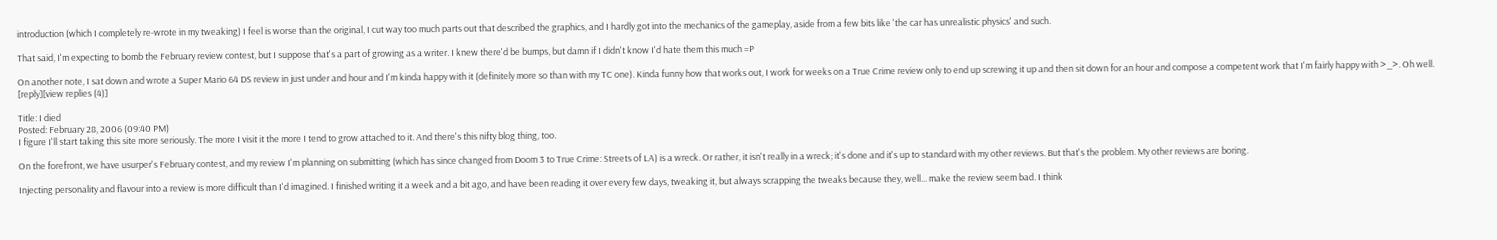introduction (which I completely re-wrote in my tweaking) I feel is worse than the original, I cut way too much parts out that described the graphics, and I hardly got into the mechanics of the gameplay, aside from a few bits like 'the car has unrealistic physics' and such.

That said, I'm expecting to bomb the February review contest, but I suppose that's a part of growing as a writer. I knew there'd be bumps, but damn if I didn't know I'd hate them this much =P

On another note, I sat down and wrote a Super Mario 64 DS review in just under and hour and I'm kinda happy with it (definitely more so than with my TC one). Kinda funny how that works out, I work for weeks on a True Crime review only to end up screwing it up and then sit down for an hour and compose a competent work that I'm fairly happy with >_>. Oh well.
[reply][view replies (4)]

Title: I died
Posted: February 28, 2006 (09:40 PM)
I figure I'll start taking this site more seriously. The more I visit it the more I tend to grow attached to it. And there's this nifty blog thing, too.

On the forefront, we have usurper's February contest, and my review I'm planning on submitting (which has since changed from Doom 3 to True Crime: Streets of LA) is a wreck. Or rather, it isn't really in a wreck; it's done and it's up to standard with my other reviews. But that's the problem. My other reviews are boring.

Injecting personality and flavour into a review is more difficult than I'd imagined. I finished writing it a week and a bit ago, and have been reading it over every few days, tweaking it, but always scrapping the tweaks because they, well... make the review seem bad. I think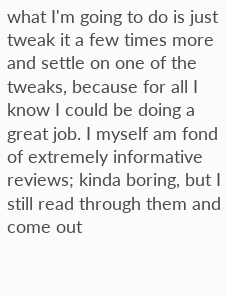what I'm going to do is just tweak it a few times more and settle on one of the tweaks, because for all I know I could be doing a great job. I myself am fond of extremely informative reviews; kinda boring, but I still read through them and come out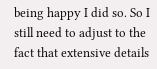being happy I did so. So I still need to adjust to the fact that extensive details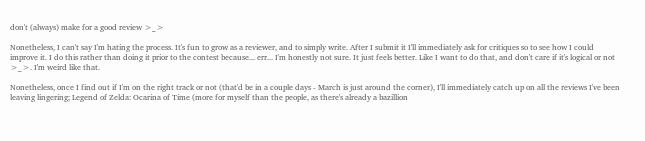don't (always) make for a good review >_>

Nonetheless, I can't say I'm hating the process. It's fun to grow as a reviewer, and to simply write. After I submit it I'll immediately ask for critiques so to see how I could improve it. I do this rather than doing it prior to the contest because... err... I'm honestly not sure. It just feels better. Like I want to do that, and don't care if it's logical or not >_>. I'm weird like that.

Nonetheless, once I find out if I'm on the right track or not (that'd be in a couple days - March is just around the corner), I'll immediately catch up on all the reviews I've been leaving lingering; Legend of Zelda: Ocarina of Time (more for myself than the people, as there's already a bazillion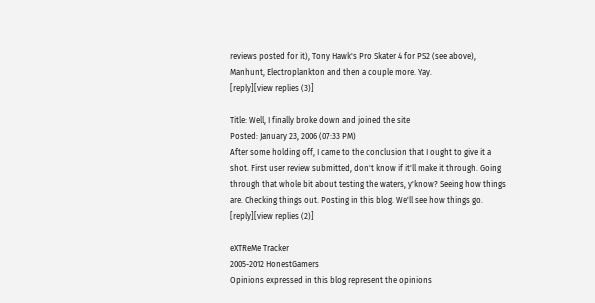reviews posted for it), Tony Hawk's Pro Skater 4 for PS2 (see above), Manhunt, Electroplankton and then a couple more. Yay.
[reply][view replies (3)]

Title: Well, I finally broke down and joined the site
Posted: January 23, 2006 (07:33 PM)
After some holding off, I came to the conclusion that I ought to give it a shot. First user review submitted, don't know if it'll make it through. Going through that whole bit about testing the waters, y'know? Seeing how things are. Checking things out. Posting in this blog. We'll see how things go.
[reply][view replies (2)]

eXTReMe Tracker
2005-2012 HonestGamers
Opinions expressed in this blog represent the opinions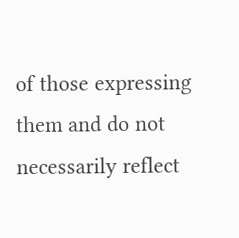of those expressing them and do not necessarily reflect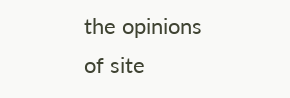the opinions of site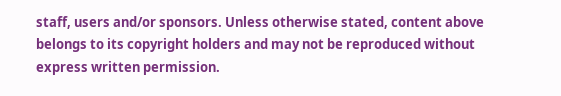staff, users and/or sponsors. Unless otherwise stated, content above belongs to its copyright holders and may not be reproduced without express written permission.